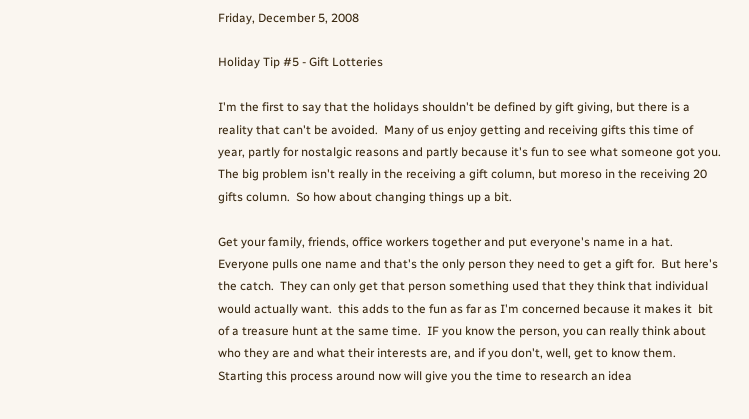Friday, December 5, 2008

Holiday Tip #5 - Gift Lotteries

I'm the first to say that the holidays shouldn't be defined by gift giving, but there is a reality that can't be avoided.  Many of us enjoy getting and receiving gifts this time of year, partly for nostalgic reasons and partly because it's fun to see what someone got you.  The big problem isn't really in the receiving a gift column, but moreso in the receiving 20 gifts column.  So how about changing things up a bit.

Get your family, friends, office workers together and put everyone's name in a hat.  Everyone pulls one name and that's the only person they need to get a gift for.  But here's the catch.  They can only get that person something used that they think that individual would actually want.  this adds to the fun as far as I'm concerned because it makes it  bit of a treasure hunt at the same time.  IF you know the person, you can really think about who they are and what their interests are, and if you don't, well, get to know them.  Starting this process around now will give you the time to research an idea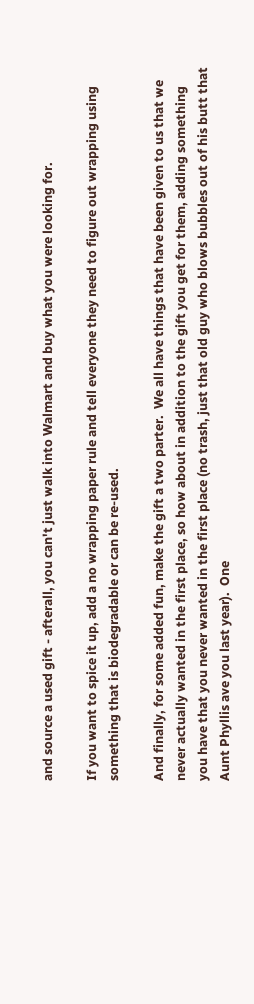and source a used gift - afterall, you can't just walk into Walmart and buy what you were looking for.

If you want to spice it up, add a no wrapping paper rule and tell everyone they need to figure out wrapping using something that is biodegradable or can be re-used.

And finally, for some added fun, make the gift a two parter.  We all have things that have been given to us that we never actually wanted in the first place, so how about in addition to the gift you get for them, adding something you have that you never wanted in the first place (no trash, just that old guy who blows bubbles out of his butt that Aunt Phyllis ave you last year).  One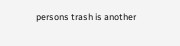persons trash is another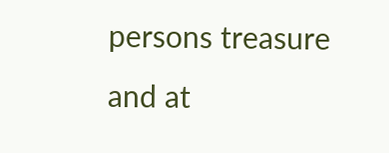persons treasure and at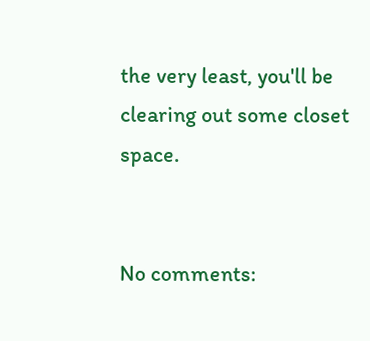the very least, you'll be clearing out some closet space.


No comments: